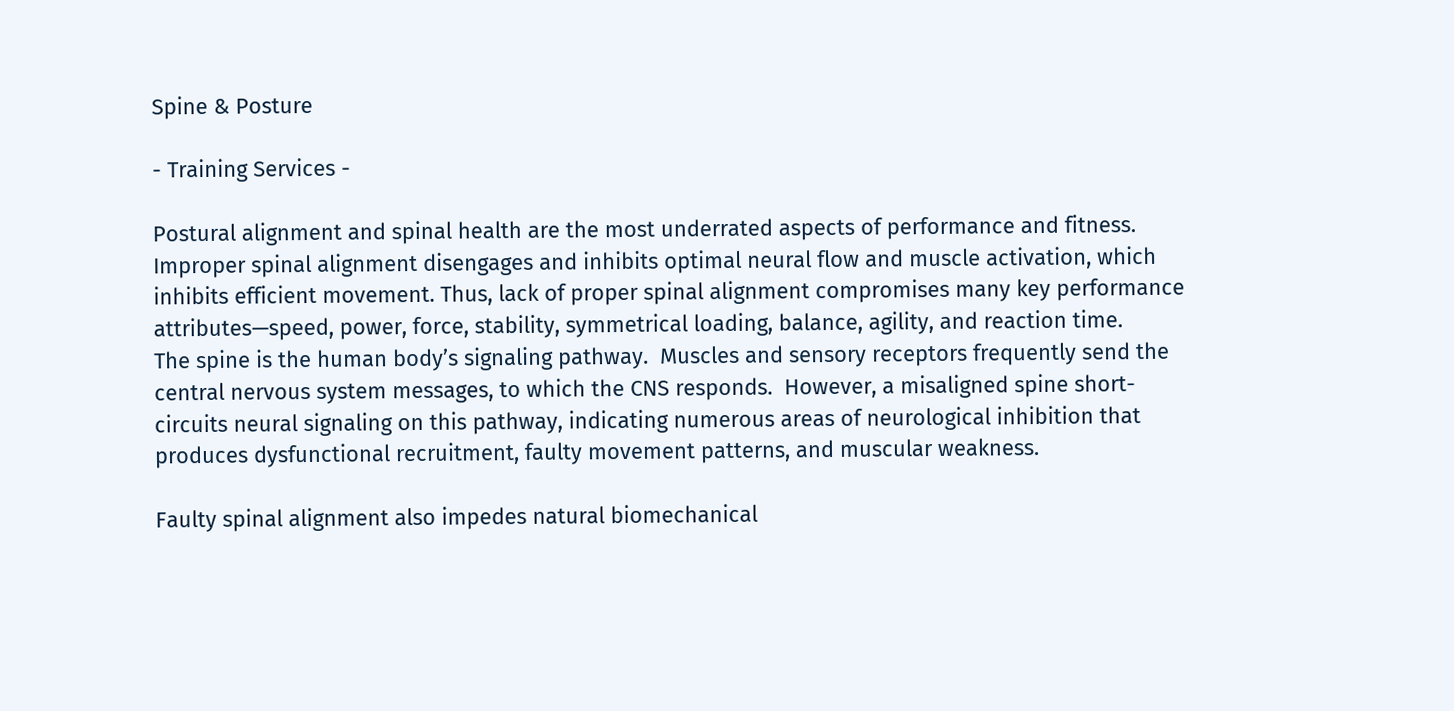Spine & Posture

- Training Services -

Postural alignment and spinal health are the most underrated aspects of performance and fitness.  Improper spinal alignment disengages and inhibits optimal neural flow and muscle activation, which inhibits efficient movement. Thus, lack of proper spinal alignment compromises many key performance attributes—speed, power, force, stability, symmetrical loading, balance, agility, and reaction time.
The spine is the human body’s signaling pathway.  Muscles and sensory receptors frequently send the central nervous system messages, to which the CNS responds.  However, a misaligned spine short-circuits neural signaling on this pathway, indicating numerous areas of neurological inhibition that produces dysfunctional recruitment, faulty movement patterns, and muscular weakness.

Faulty spinal alignment also impedes natural biomechanical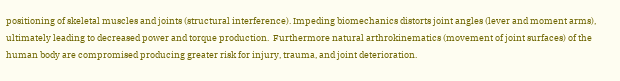positioning of skeletal muscles and joints (structural interference). Impeding biomechanics distorts joint angles (lever and moment arms), ultimately leading to decreased power and torque production.  Furthermore natural arthrokinematics (movement of joint surfaces) of the human body are compromised producing greater risk for injury, trauma, and joint deterioration.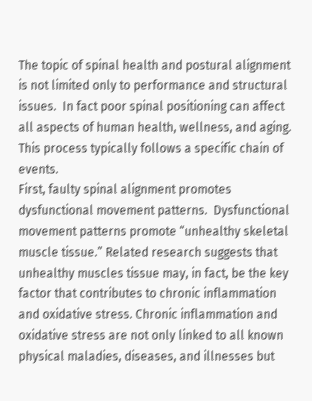The topic of spinal health and postural alignment is not limited only to performance and structural issues.  In fact poor spinal positioning can affect all aspects of human health, wellness, and aging. This process typically follows a specific chain of events.
First, faulty spinal alignment promotes dysfunctional movement patterns.  Dysfunctional movement patterns promote “unhealthy skeletal muscle tissue.” Related research suggests that unhealthy muscles tissue may, in fact, be the key factor that contributes to chronic inflammation and oxidative stress. Chronic inflammation and oxidative stress are not only linked to all known physical maladies, diseases, and illnesses but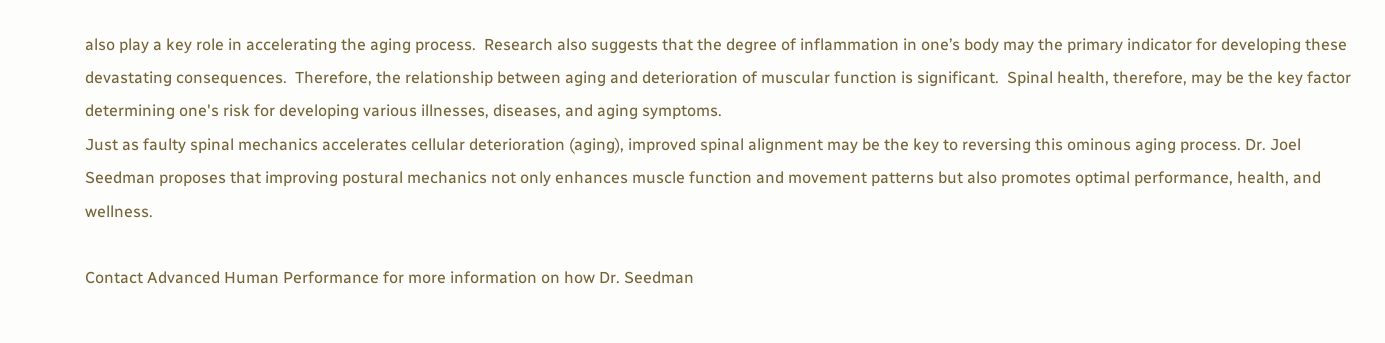also play a key role in accelerating the aging process.  Research also suggests that the degree of inflammation in one’s body may the primary indicator for developing these devastating consequences.  Therefore, the relationship between aging and deterioration of muscular function is significant.  Spinal health, therefore, may be the key factor determining one's risk for developing various illnesses, diseases, and aging symptoms.
Just as faulty spinal mechanics accelerates cellular deterioration (aging), improved spinal alignment may be the key to reversing this ominous aging process. Dr. Joel Seedman proposes that improving postural mechanics not only enhances muscle function and movement patterns but also promotes optimal performance, health, and wellness.

Contact Advanced Human Performance for more information on how Dr. Seedman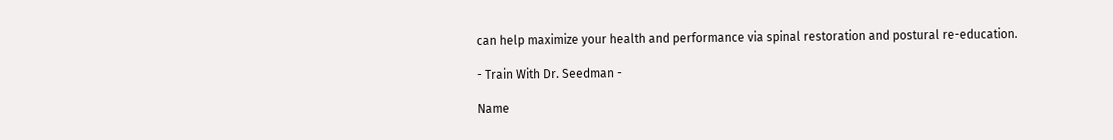can help maximize your health and performance via spinal restoration and postural re-education.

- Train With Dr. Seedman -

Name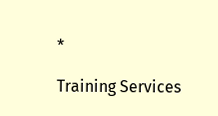*

Training Services